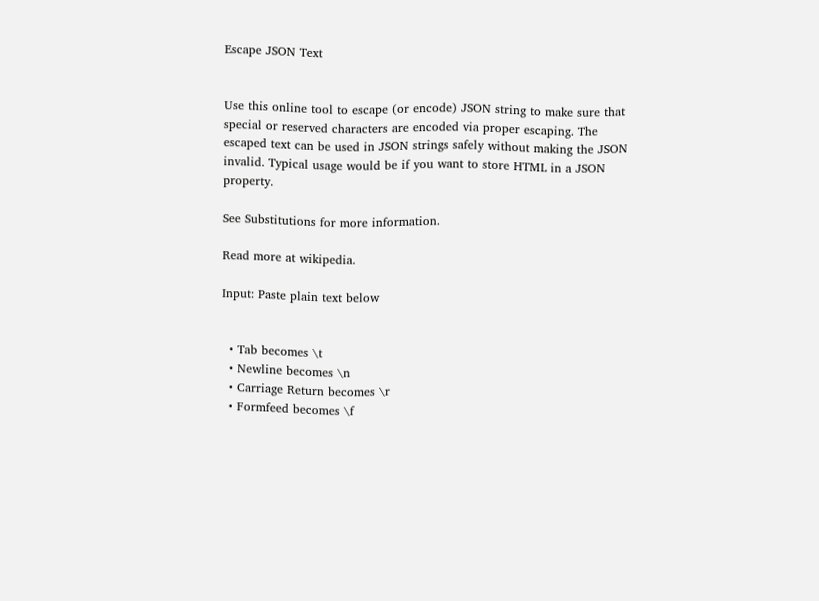Escape JSON Text


Use this online tool to escape (or encode) JSON string to make sure that special or reserved characters are encoded via proper escaping. The escaped text can be used in JSON strings safely without making the JSON invalid. Typical usage would be if you want to store HTML in a JSON property.

See Substitutions for more information.

Read more at wikipedia.

Input: Paste plain text below


  • Tab becomes \t
  • Newline becomes \n
  • Carriage Return becomes \r
  • Formfeed becomes \f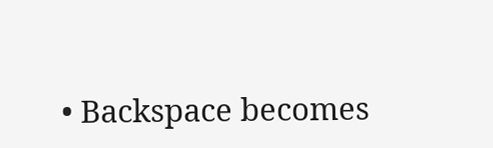• Backspace becomes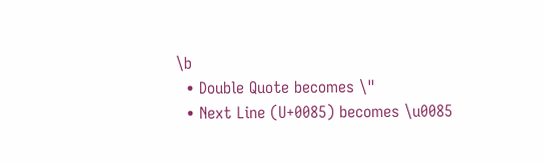\b
  • Double Quote becomes \"
  • Next Line (U+0085) becomes \u0085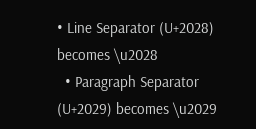• Line Separator (U+2028) becomes \u2028
  • Paragraph Separator (U+2029) becomes \u2029